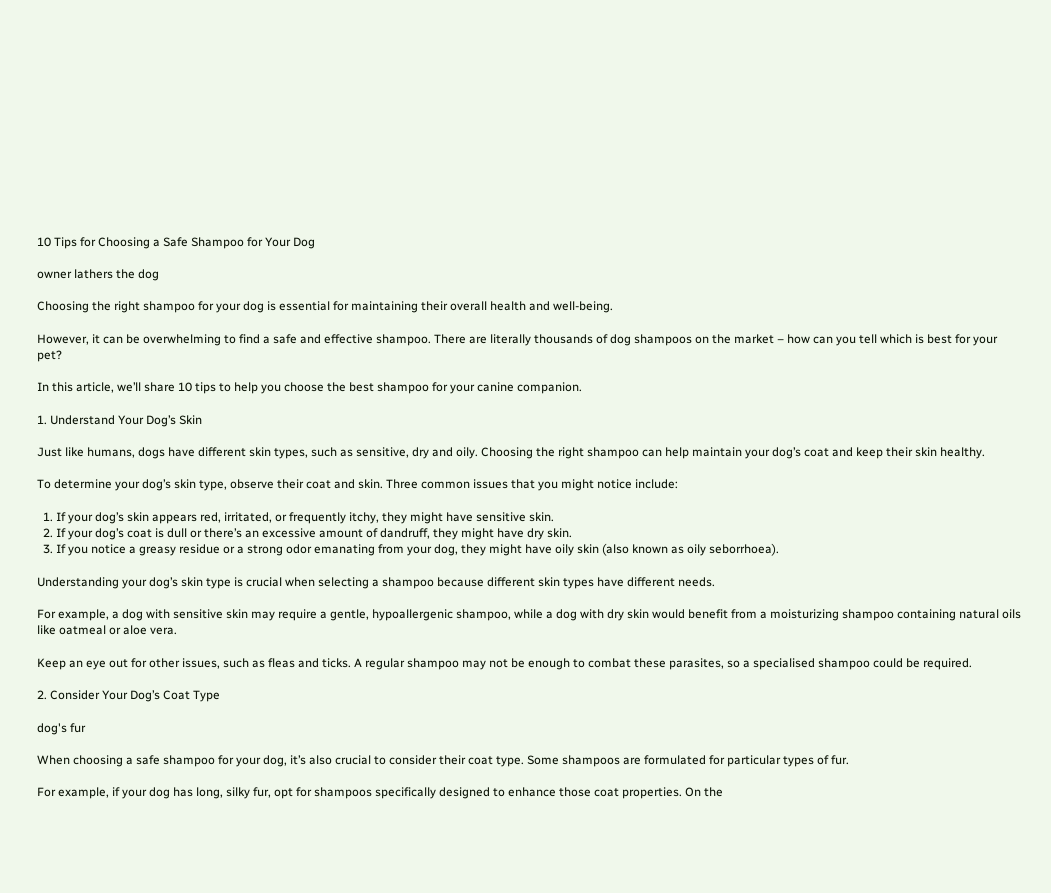10 Tips for Choosing a Safe Shampoo for Your Dog

owner lathers the dog

Choosing the right shampoo for your dog is essential for maintaining their overall health and well-being.

However, it can be overwhelming to find a safe and effective shampoo. There are literally thousands of dog shampoos on the market – how can you tell which is best for your pet?

In this article, we’ll share 10 tips to help you choose the best shampoo for your canine companion.

1. Understand Your Dog’s Skin

Just like humans, dogs have different skin types, such as sensitive, dry and oily. Choosing the right shampoo can help maintain your dog’s coat and keep their skin healthy.

To determine your dog’s skin type, observe their coat and skin. Three common issues that you might notice include:

  1. If your dog’s skin appears red, irritated, or frequently itchy, they might have sensitive skin.
  2. If your dog’s coat is dull or there’s an excessive amount of dandruff, they might have dry skin.
  3. If you notice a greasy residue or a strong odor emanating from your dog, they might have oily skin (also known as oily seborrhoea).

Understanding your dog’s skin type is crucial when selecting a shampoo because different skin types have different needs.

For example, a dog with sensitive skin may require a gentle, hypoallergenic shampoo, while a dog with dry skin would benefit from a moisturizing shampoo containing natural oils like oatmeal or aloe vera.

Keep an eye out for other issues, such as fleas and ticks. A regular shampoo may not be enough to combat these parasites, so a specialised shampoo could be required.

2. Consider Your Dog’s Coat Type

dog's fur

When choosing a safe shampoo for your dog, it’s also crucial to consider their coat type. Some shampoos are formulated for particular types of fur.

For example, if your dog has long, silky fur, opt for shampoos specifically designed to enhance those coat properties. On the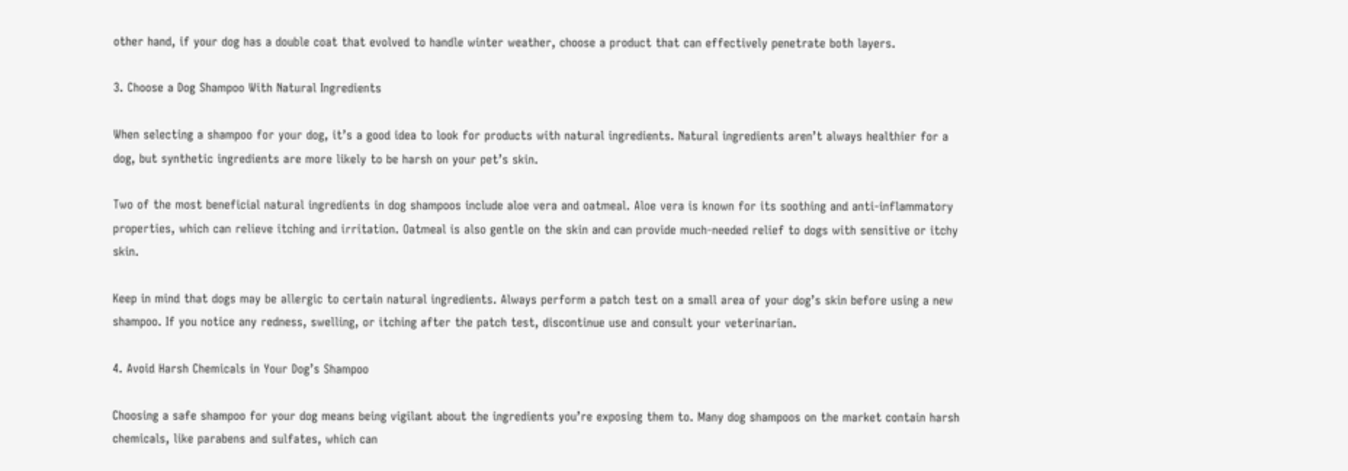other hand, if your dog has a double coat that evolved to handle winter weather, choose a product that can effectively penetrate both layers.

3. Choose a Dog Shampoo With Natural Ingredients

When selecting a shampoo for your dog, it’s a good idea to look for products with natural ingredients. Natural ingredients aren’t always healthier for a dog, but synthetic ingredients are more likely to be harsh on your pet’s skin.

Two of the most beneficial natural ingredients in dog shampoos include aloe vera and oatmeal. Aloe vera is known for its soothing and anti-inflammatory properties, which can relieve itching and irritation. Oatmeal is also gentle on the skin and can provide much-needed relief to dogs with sensitive or itchy skin.

Keep in mind that dogs may be allergic to certain natural ingredients. Always perform a patch test on a small area of your dog’s skin before using a new shampoo. If you notice any redness, swelling, or itching after the patch test, discontinue use and consult your veterinarian.

4. Avoid Harsh Chemicals in Your Dog’s Shampoo

Choosing a safe shampoo for your dog means being vigilant about the ingredients you’re exposing them to. Many dog shampoos on the market contain harsh chemicals, like parabens and sulfates, which can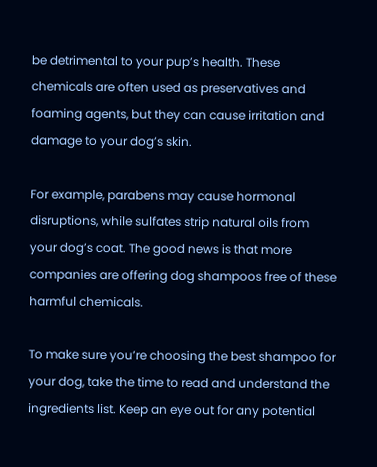be detrimental to your pup’s health. These chemicals are often used as preservatives and foaming agents, but they can cause irritation and damage to your dog’s skin.

For example, parabens may cause hormonal disruptions, while sulfates strip natural oils from your dog’s coat. The good news is that more companies are offering dog shampoos free of these harmful chemicals.

To make sure you’re choosing the best shampoo for your dog, take the time to read and understand the ingredients list. Keep an eye out for any potential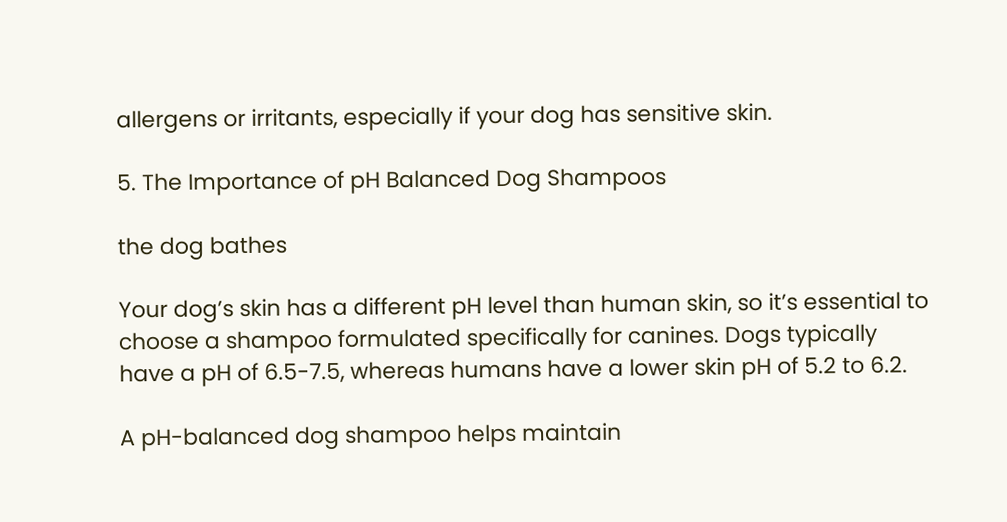allergens or irritants, especially if your dog has sensitive skin.

5. The Importance of pH Balanced Dog Shampoos

the dog bathes

Your dog’s skin has a different pH level than human skin, so it’s essential to choose a shampoo formulated specifically for canines. Dogs typically have a pH of 6.5-7.5, whereas humans have a lower skin pH of 5.2 to 6.2.

A pH-balanced dog shampoo helps maintain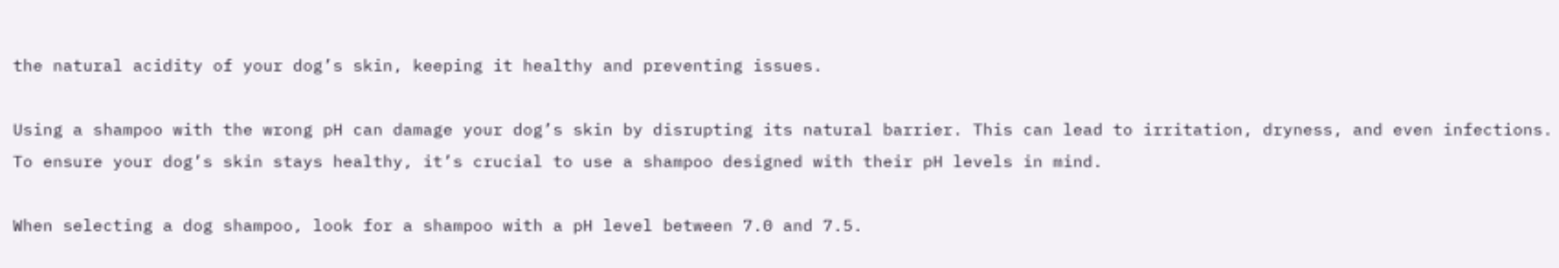the natural acidity of your dog’s skin, keeping it healthy and preventing issues.

Using a shampoo with the wrong pH can damage your dog’s skin by disrupting its natural barrier. This can lead to irritation, dryness, and even infections. To ensure your dog’s skin stays healthy, it’s crucial to use a shampoo designed with their pH levels in mind.

When selecting a dog shampoo, look for a shampoo with a pH level between 7.0 and 7.5.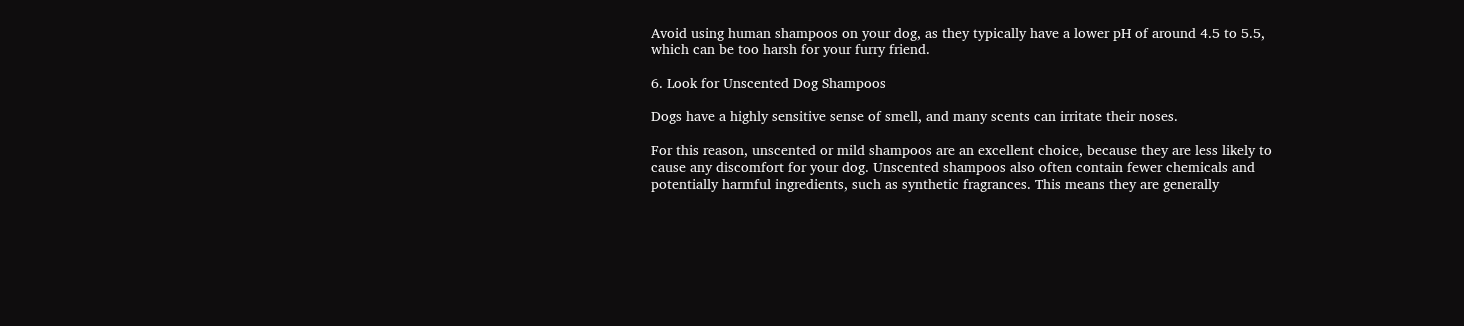Avoid using human shampoos on your dog, as they typically have a lower pH of around 4.5 to 5.5, which can be too harsh for your furry friend.

6. Look for Unscented Dog Shampoos

Dogs have a highly sensitive sense of smell, and many scents can irritate their noses.

For this reason, unscented or mild shampoos are an excellent choice, because they are less likely to cause any discomfort for your dog. Unscented shampoos also often contain fewer chemicals and potentially harmful ingredients, such as synthetic fragrances. This means they are generally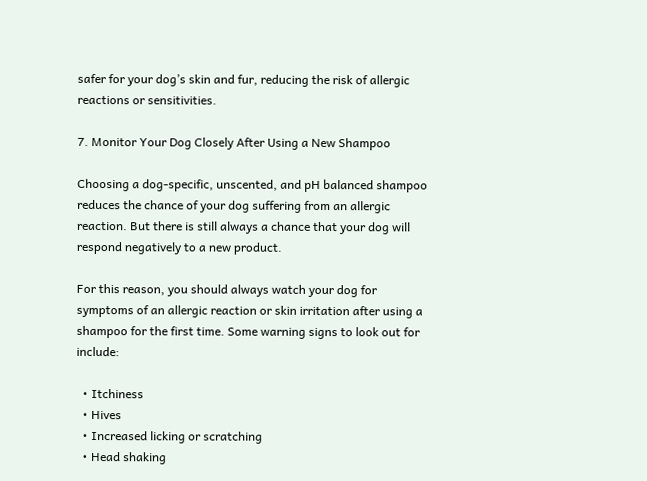safer for your dog’s skin and fur, reducing the risk of allergic reactions or sensitivities.

7. Monitor Your Dog Closely After Using a New Shampoo

Choosing a dog-specific, unscented, and pH balanced shampoo reduces the chance of your dog suffering from an allergic reaction. But there is still always a chance that your dog will respond negatively to a new product.

For this reason, you should always watch your dog for symptoms of an allergic reaction or skin irritation after using a shampoo for the first time. Some warning signs to look out for include:

  • Itchiness
  • Hives
  • Increased licking or scratching
  • Head shaking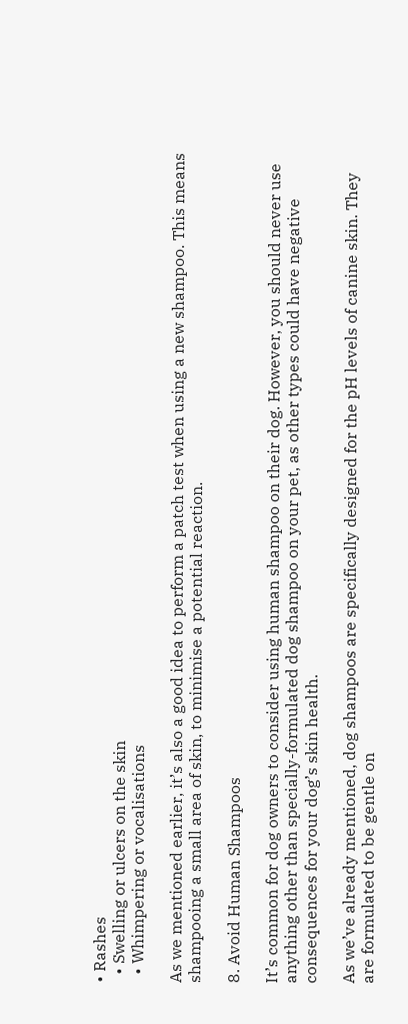• Rashes
  • Swelling or ulcers on the skin
  • Whimpering or vocalisations

As we mentioned earlier, it’s also a good idea to perform a patch test when using a new shampoo. This means shampooing a small area of skin, to minimise a potential reaction.

8. Avoid Human Shampoos

It’s common for dog owners to consider using human shampoo on their dog. However, you should never use anything other than specially-formulated dog shampoo on your pet, as other types could have negative consequences for your dog’s skin health.

As we’ve already mentioned, dog shampoos are specifically designed for the pH levels of canine skin. They are formulated to be gentle on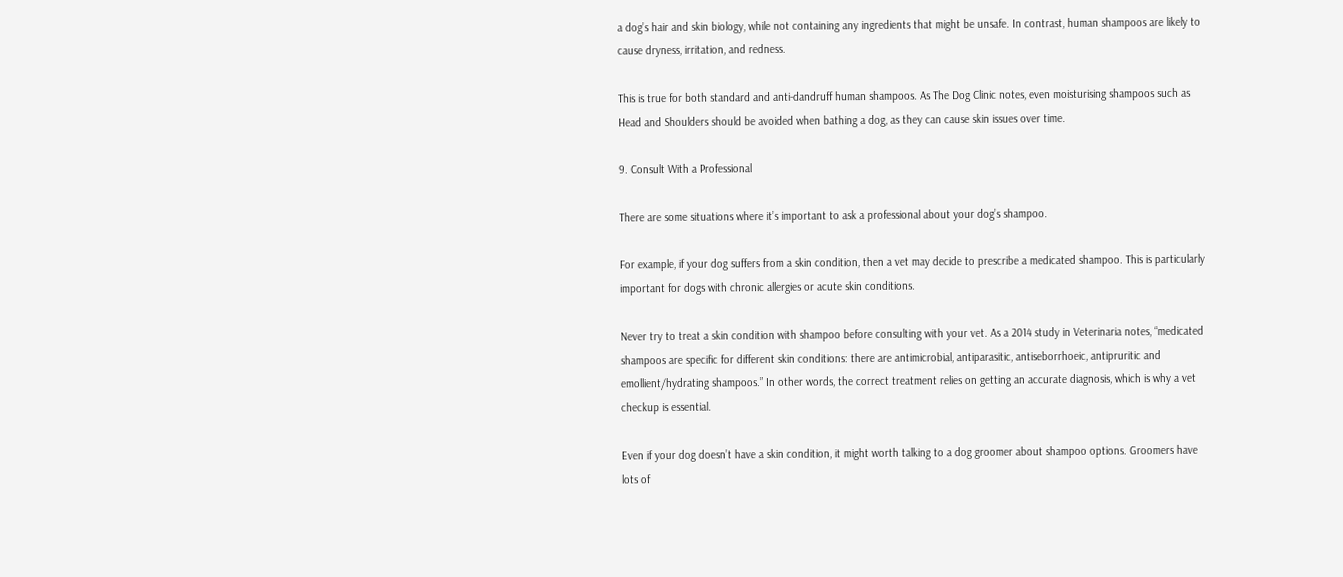a dog’s hair and skin biology, while not containing any ingredients that might be unsafe. In contrast, human shampoos are likely to cause dryness, irritation, and redness.

This is true for both standard and anti-dandruff human shampoos. As The Dog Clinic notes, even moisturising shampoos such as Head and Shoulders should be avoided when bathing a dog, as they can cause skin issues over time.

9. Consult With a Professional

There are some situations where it’s important to ask a professional about your dog’s shampoo.

For example, if your dog suffers from a skin condition, then a vet may decide to prescribe a medicated shampoo. This is particularly important for dogs with chronic allergies or acute skin conditions.

Never try to treat a skin condition with shampoo before consulting with your vet. As a 2014 study in Veterinaria notes, “medicated shampoos are specific for different skin conditions: there are antimicrobial, antiparasitic, antiseborrhoeic, antipruritic and emollient/hydrating shampoos.” In other words, the correct treatment relies on getting an accurate diagnosis, which is why a vet checkup is essential.

Even if your dog doesn’t have a skin condition, it might worth talking to a dog groomer about shampoo options. Groomers have lots of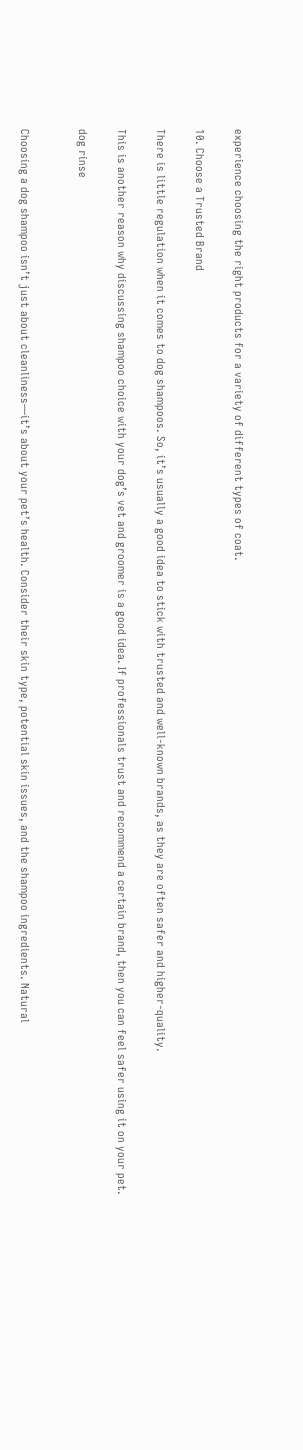experience choosing the right products for a variety of different types of coat.

10. Choose a Trusted Brand

There is little regulation when it comes to dog shampoos. So, it’s usually a good idea to stick with trusted and well-known brands, as they are often safer and higher-quality.

This is another reason why discussing shampoo choice with your dog’s vet and groomer is a good idea. If professionals trust and recommend a certain brand, then you can feel safer using it on your pet.

dog rinse


Choosing a dog shampoo isn’t just about cleanliness—it’s about your pet’s health. Consider their skin type, potential skin issues, and the shampoo ingredients. Natural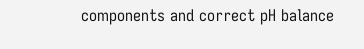components and correct pH balance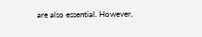are also essential. However,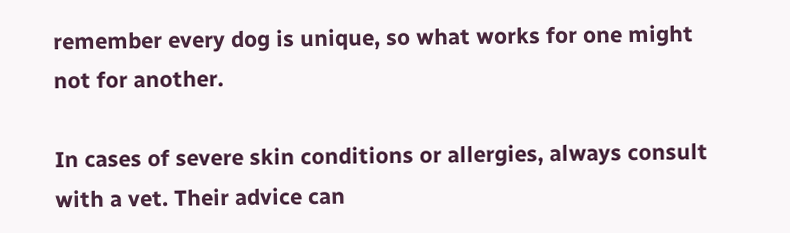remember every dog is unique, so what works for one might not for another.

In cases of severe skin conditions or allergies, always consult with a vet. Their advice can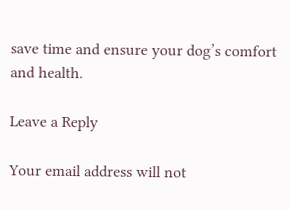save time and ensure your dog’s comfort and health.

Leave a Reply

Your email address will not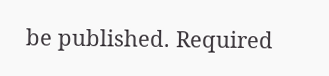be published. Required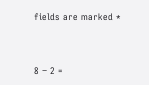fields are marked *




8 − 2 =